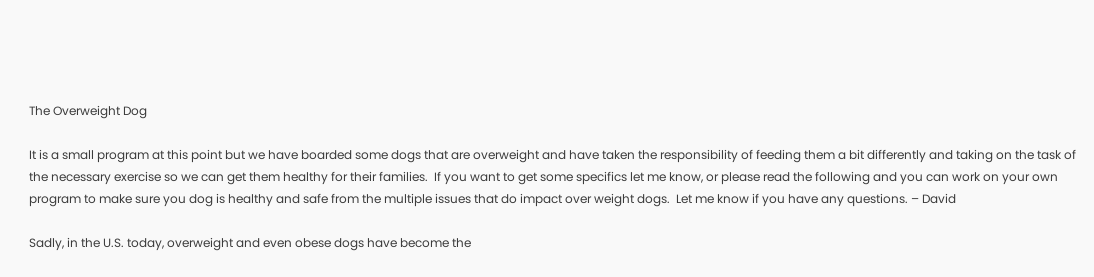The Overweight Dog

It is a small program at this point but we have boarded some dogs that are overweight and have taken the responsibility of feeding them a bit differently and taking on the task of the necessary exercise so we can get them healthy for their families.  If you want to get some specifics let me know, or please read the following and you can work on your own program to make sure you dog is healthy and safe from the multiple issues that do impact over weight dogs.  Let me know if you have any questions. – David

Sadly, in the U.S. today, overweight and even obese dogs have become the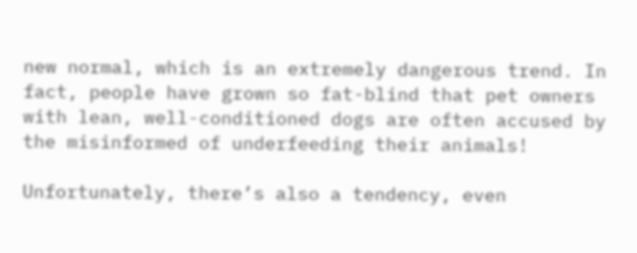new normal, which is an extremely dangerous trend. In fact, people have grown so fat-blind that pet owners with lean, well-conditioned dogs are often accused by the misinformed of underfeeding their animals!

Unfortunately, there’s also a tendency, even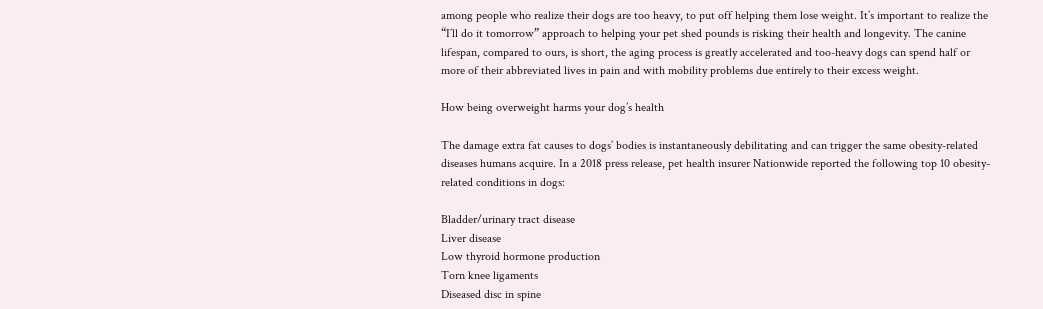among people who realize their dogs are too heavy, to put off helping them lose weight. It’s important to realize the “I’ll do it tomorrow” approach to helping your pet shed pounds is risking their health and longevity. The canine lifespan, compared to ours, is short, the aging process is greatly accelerated and too-heavy dogs can spend half or more of their abbreviated lives in pain and with mobility problems due entirely to their excess weight.

How being overweight harms your dog’s health

The damage extra fat causes to dogs’ bodies is instantaneously debilitating and can trigger the same obesity-related diseases humans acquire. In a 2018 press release, pet health insurer Nationwide reported the following top 10 obesity-related conditions in dogs:

Bladder/urinary tract disease
Liver disease
Low thyroid hormone production
Torn knee ligaments
Diseased disc in spine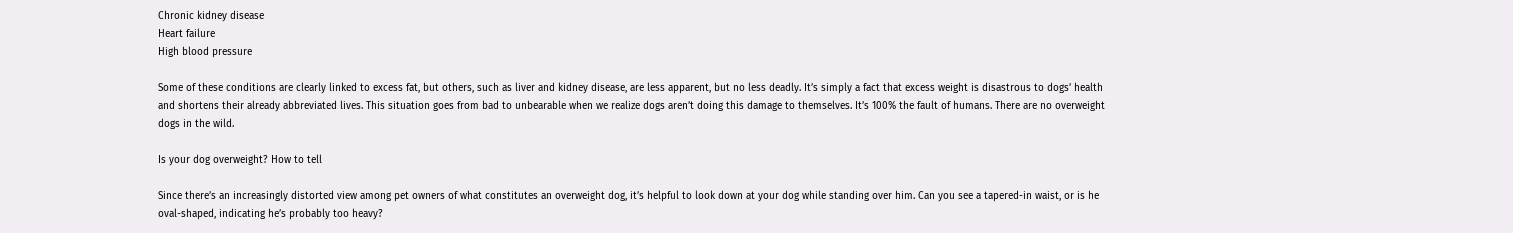Chronic kidney disease
Heart failure
High blood pressure

Some of these conditions are clearly linked to excess fat, but others, such as liver and kidney disease, are less apparent, but no less deadly. It’s simply a fact that excess weight is disastrous to dogs’ health and shortens their already abbreviated lives. This situation goes from bad to unbearable when we realize dogs aren’t doing this damage to themselves. It’s 100% the fault of humans. There are no overweight dogs in the wild.

Is your dog overweight? How to tell

Since there’s an increasingly distorted view among pet owners of what constitutes an overweight dog, it’s helpful to look down at your dog while standing over him. Can you see a tapered-in waist, or is he oval-shaped, indicating he’s probably too heavy?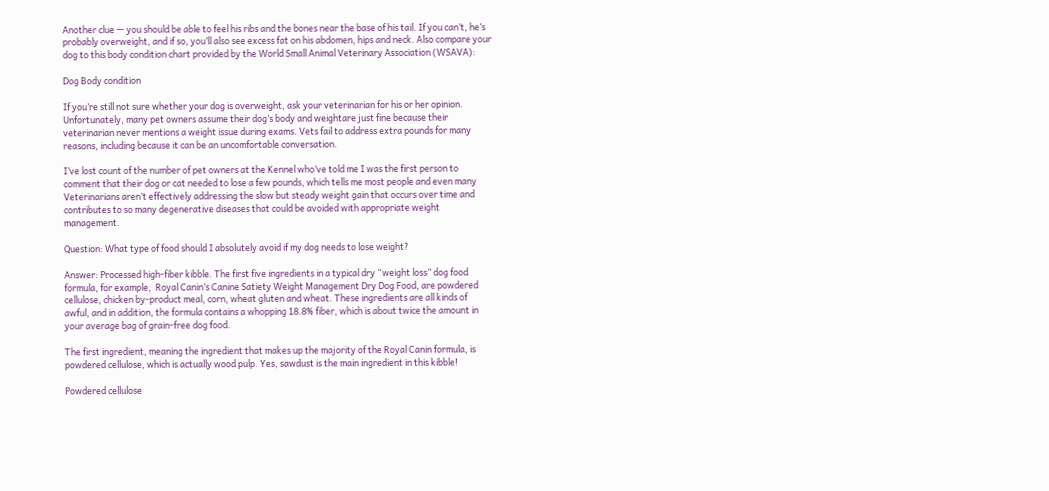Another clue — you should be able to feel his ribs and the bones near the base of his tail. If you can’t, he’s probably overweight, and if so, you’ll also see excess fat on his abdomen, hips and neck. Also compare your dog to this body condition chart provided by the World Small Animal Veterinary Association (WSAVA):

Dog Body condition

If you’re still not sure whether your dog is overweight, ask your veterinarian for his or her opinion. Unfortunately, many pet owners assume their dog’s body and weightare just fine because their veterinarian never mentions a weight issue during exams. Vets fail to address extra pounds for many reasons, including because it can be an uncomfortable conversation.

I’ve lost count of the number of pet owners at the Kennel who’ve told me I was the first person to comment that their dog or cat needed to lose a few pounds, which tells me most people and even many Veterinarians aren’t effectively addressing the slow but steady weight gain that occurs over time and contributes to so many degenerative diseases that could be avoided with appropriate weight management.

Question: What type of food should I absolutely avoid if my dog needs to lose weight?

Answer: Processed high-fiber kibble. The first five ingredients in a typical dry “weight loss” dog food formula, for example,  Royal Canin’s Canine Satiety Weight Management Dry Dog Food, are powdered cellulose, chicken by-product meal, corn, wheat gluten and wheat. These ingredients are all kinds of awful, and in addition, the formula contains a whopping 18.8% fiber, which is about twice the amount in your average bag of grain-free dog food.

The first ingredient, meaning the ingredient that makes up the majority of the Royal Canin formula, is powdered cellulose, which is actually wood pulp. Yes, sawdust is the main ingredient in this kibble!

Powdered cellulose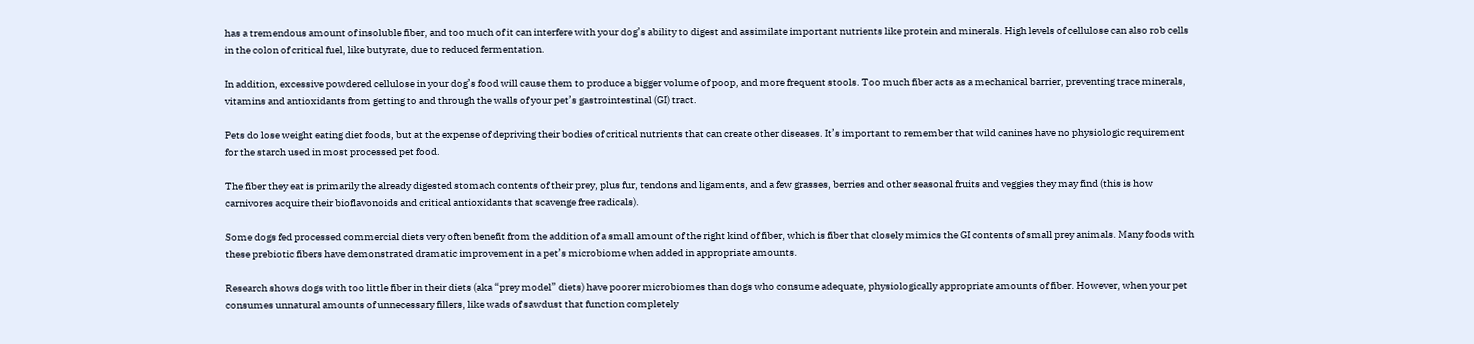has a tremendous amount of insoluble fiber, and too much of it can interfere with your dog’s ability to digest and assimilate important nutrients like protein and minerals. High levels of cellulose can also rob cells in the colon of critical fuel, like butyrate, due to reduced fermentation.

In addition, excessive powdered cellulose in your dog’s food will cause them to produce a bigger volume of poop, and more frequent stools. Too much fiber acts as a mechanical barrier, preventing trace minerals, vitamins and antioxidants from getting to and through the walls of your pet’s gastrointestinal (GI) tract.

Pets do lose weight eating diet foods, but at the expense of depriving their bodies of critical nutrients that can create other diseases. It’s important to remember that wild canines have no physiologic requirement for the starch used in most processed pet food.

The fiber they eat is primarily the already digested stomach contents of their prey, plus fur, tendons and ligaments, and a few grasses, berries and other seasonal fruits and veggies they may find (this is how carnivores acquire their bioflavonoids and critical antioxidants that scavenge free radicals).

Some dogs fed processed commercial diets very often benefit from the addition of a small amount of the right kind of fiber, which is fiber that closely mimics the GI contents of small prey animals. Many foods with these prebiotic fibers have demonstrated dramatic improvement in a pet’s microbiome when added in appropriate amounts.

Research shows dogs with too little fiber in their diets (aka “prey model” diets) have poorer microbiomes than dogs who consume adequate, physiologically appropriate amounts of fiber. However, when your pet consumes unnatural amounts of unnecessary fillers, like wads of sawdust that function completely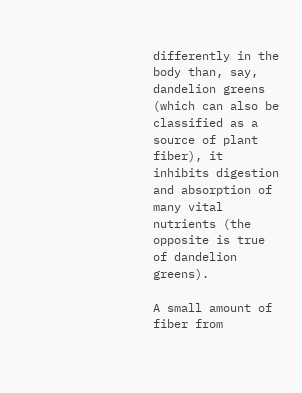differently in the body than, say, dandelion greens (which can also be classified as a source of plant fiber), it inhibits digestion and absorption of many vital nutrients (the opposite is true of dandelion greens).

A small amount of fiber from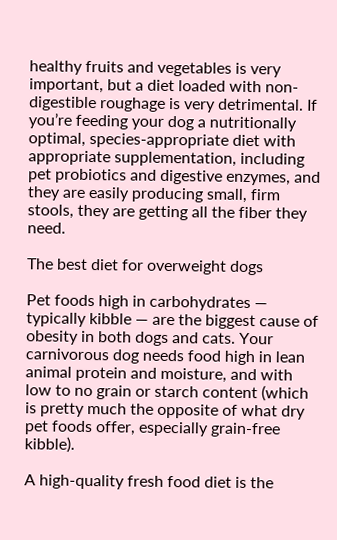healthy fruits and vegetables is very important, but a diet loaded with non-digestible roughage is very detrimental. If you’re feeding your dog a nutritionally optimal, species-appropriate diet with appropriate supplementation, including pet probiotics and digestive enzymes, and they are easily producing small, firm stools, they are getting all the fiber they need.

The best diet for overweight dogs

Pet foods high in carbohydrates — typically kibble — are the biggest cause of obesity in both dogs and cats. Your carnivorous dog needs food high in lean animal protein and moisture, and with low to no grain or starch content (which is pretty much the opposite of what dry pet foods offer, especially grain-free kibble).

A high-quality fresh food diet is the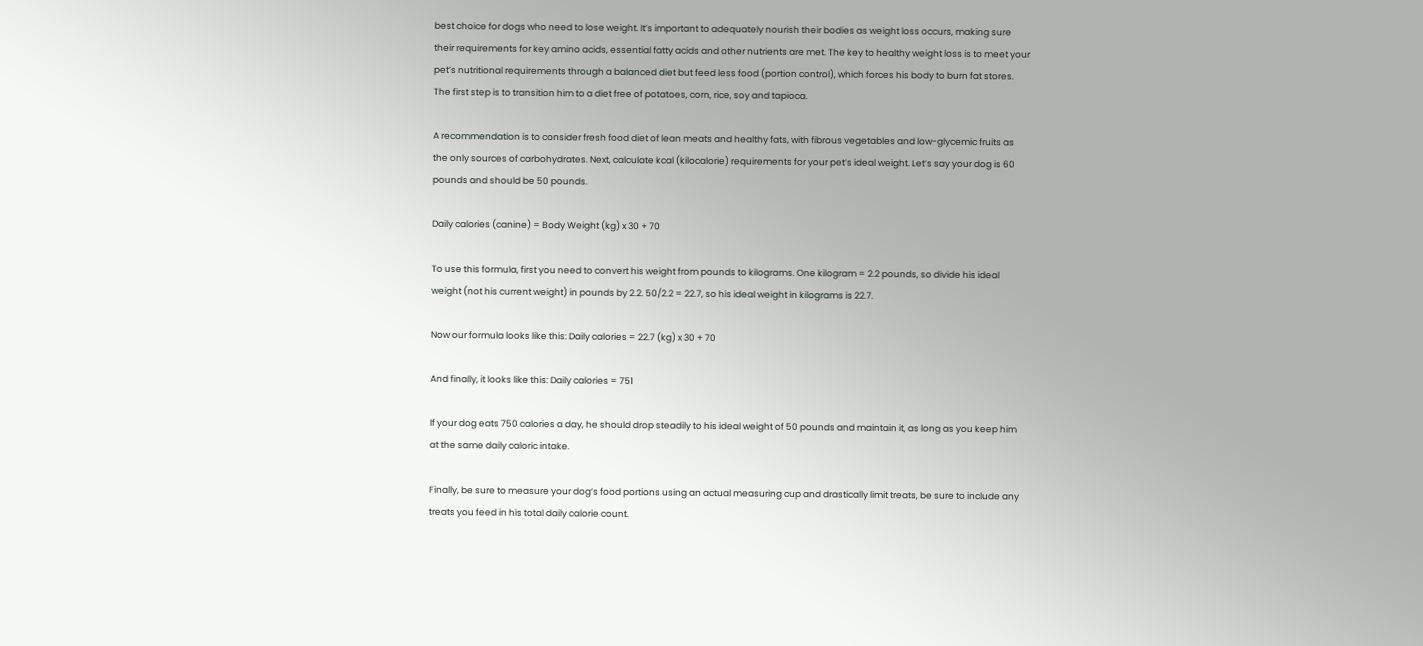best choice for dogs who need to lose weight. It’s important to adequately nourish their bodies as weight loss occurs, making sure their requirements for key amino acids, essential fatty acids and other nutrients are met. The key to healthy weight loss is to meet your pet’s nutritional requirements through a balanced diet but feed less food (portion control), which forces his body to burn fat stores. The first step is to transition him to a diet free of potatoes, corn, rice, soy and tapioca.

A recommendation is to consider fresh food diet of lean meats and healthy fats, with fibrous vegetables and low-glycemic fruits as the only sources of carbohydrates. Next, calculate kcal (kilocalorie) requirements for your pet’s ideal weight. Let’s say your dog is 60 pounds and should be 50 pounds.

Daily calories (canine) = Body Weight (kg) x 30 + 70

To use this formula, first you need to convert his weight from pounds to kilograms. One kilogram = 2.2 pounds, so divide his ideal weight (not his current weight) in pounds by 2.2. 50/2.2 = 22.7, so his ideal weight in kilograms is 22.7.

Now our formula looks like this: Daily calories = 22.7 (kg) x 30 + 70

And finally, it looks like this: Daily calories = 751

If your dog eats 750 calories a day, he should drop steadily to his ideal weight of 50 pounds and maintain it, as long as you keep him at the same daily caloric intake.

Finally, be sure to measure your dog’s food portions using an actual measuring cup and drastically limit treats, be sure to include any treats you feed in his total daily calorie count.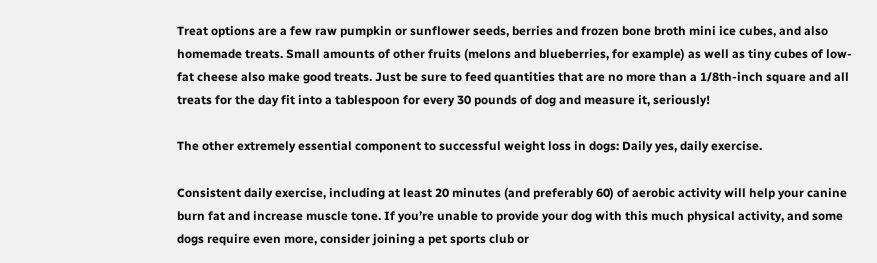Treat options are a few raw pumpkin or sunflower seeds, berries and frozen bone broth mini ice cubes, and also homemade treats. Small amounts of other fruits (melons and blueberries, for example) as well as tiny cubes of low-fat cheese also make good treats. Just be sure to feed quantities that are no more than a 1/8th-inch square and all treats for the day fit into a tablespoon for every 30 pounds of dog and measure it, seriously!

The other extremely essential component to successful weight loss in dogs: Daily yes, daily exercise.

Consistent daily exercise, including at least 20 minutes (and preferably 60) of aerobic activity will help your canine burn fat and increase muscle tone. If you’re unable to provide your dog with this much physical activity, and some dogs require even more, consider joining a pet sports club or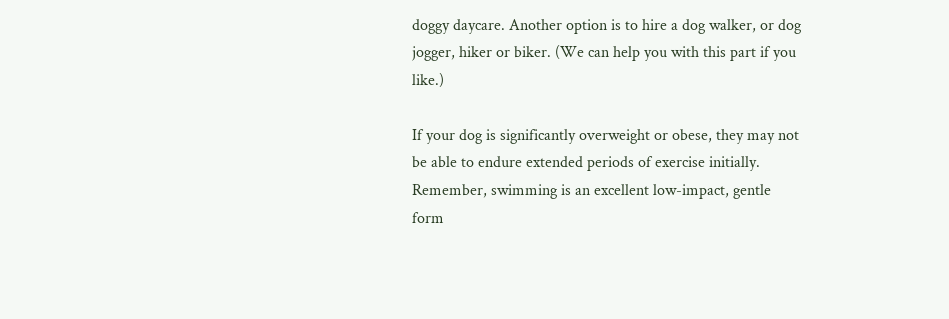doggy daycare. Another option is to hire a dog walker, or dog jogger, hiker or biker. (We can help you with this part if you like.)

If your dog is significantly overweight or obese, they may not be able to endure extended periods of exercise initially. Remember, swimming is an excellent low-impact, gentle form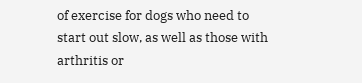of exercise for dogs who need to start out slow, as well as those with arthritis or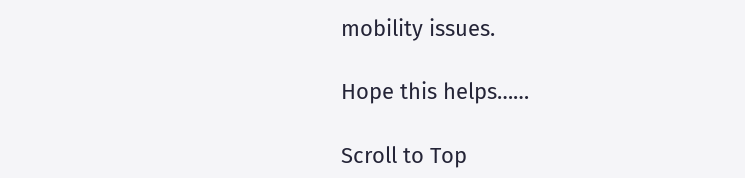mobility issues.

Hope this helps……

Scroll to Top